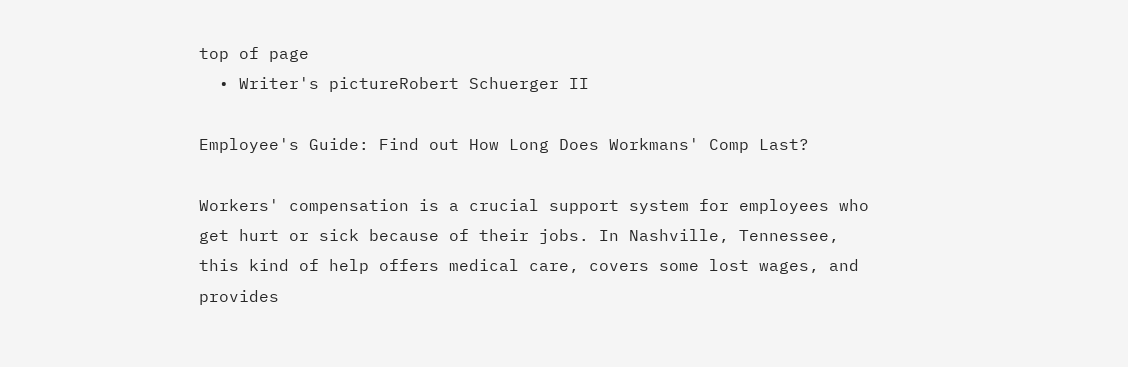top of page
  • Writer's pictureRobert Schuerger II

Employee's Guide: Find out How Long Does Workmans' Comp Last?

Workers' compensation is a crucial support system for employees who get hurt or sick because of their jobs. In Nashville, Tennessee, this kind of help offers medical care, covers some lost wages, and provides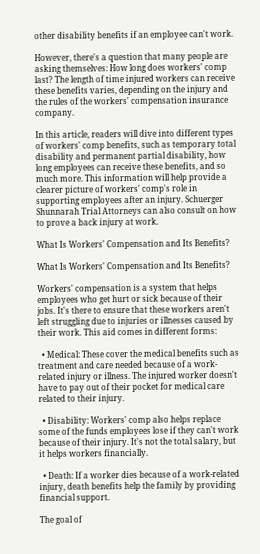other disability benefits if an employee can't work.

However, there's a question that many people are asking themselves: How long does workers' comp last? The length of time injured workers can receive these benefits varies, depending on the injury and the rules of the workers' compensation insurance company.

In this article, readers will dive into different types of workers' comp benefits, such as temporary total disability and permanent partial disability, how long employees can receive these benefits, and so much more. This information will help provide a clearer picture of workers' comp's role in supporting employees after an injury. Schuerger Shunnarah Trial Attorneys can also consult on how to prove a back injury at work.

What Is Workers' Compensation and Its Benefits?

What Is Workers' Compensation and Its Benefits?

Workers' compensation is a system that helps employees who get hurt or sick because of their jobs. It's there to ensure that these workers aren't left struggling due to injuries or illnesses caused by their work. This aid comes in different forms:

  • Medical: These cover the medical benefits such as treatment and care needed because of a work-related injury or illness. The injured worker doesn't have to pay out of their pocket for medical care related to their injury.

  • Disability: Workers' comp also helps replace some of the funds employees lose if they can't work because of their injury. It's not the total salary, but it helps workers financially.

  • Death: If a worker dies because of a work-related injury, death benefits help the family by providing financial support.

The goal of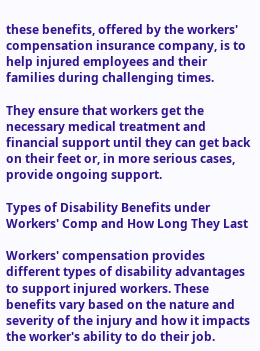these benefits, offered by the workers' compensation insurance company, is to help injured employees and their families during challenging times.

They ensure that workers get the necessary medical treatment and financial support until they can get back on their feet or, in more serious cases, provide ongoing support.

Types of Disability Benefits under Workers' Comp and How Long They Last

Workers' compensation provides different types of disability advantages to support injured workers. These benefits vary based on the nature and severity of the injury and how it impacts the worker's ability to do their job.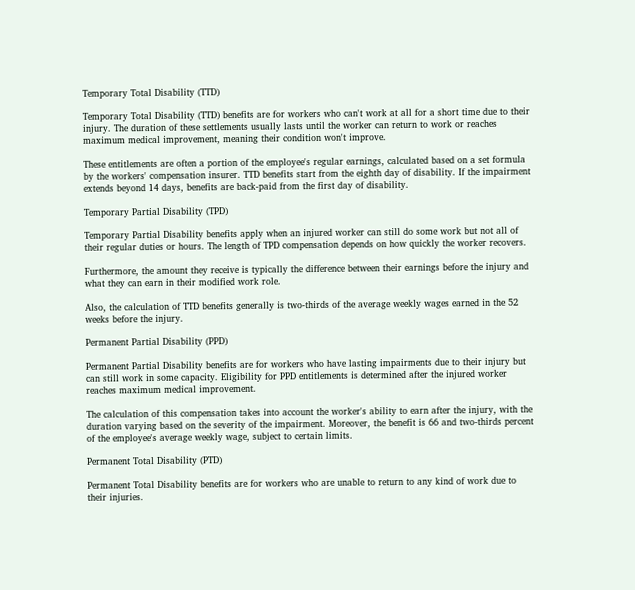Temporary Total Disability (TTD)

Temporary Total Disability (TTD) benefits are for workers who can't work at all for a short time due to their injury. The duration of these settlements usually lasts until the worker can return to work or reaches maximum medical improvement, meaning their condition won't improve.

These entitlements are often a portion of the employee's regular earnings, calculated based on a set formula by the workers' compensation insurer. TTD benefits start from the eighth day of disability. If the impairment extends beyond 14 days, benefits are back-paid from the first day of disability.

Temporary Partial Disability (TPD)

Temporary Partial Disability benefits apply when an injured worker can still do some work but not all of their regular duties or hours. The length of TPD compensation depends on how quickly the worker recovers.

Furthermore, the amount they receive is typically the difference between their earnings before the injury and what they can earn in their modified work role.

Also, the calculation of TTD benefits generally is two-thirds of the average weekly wages earned in the 52 weeks before the injury.

Permanent Partial Disability (PPD)

Permanent Partial Disability benefits are for workers who have lasting impairments due to their injury but can still work in some capacity. Eligibility for PPD entitlements is determined after the injured worker reaches maximum medical improvement.

The calculation of this compensation takes into account the worker's ability to earn after the injury, with the duration varying based on the severity of the impairment. Moreover, the benefit is 66 and two-thirds percent of the employee's average weekly wage, subject to certain limits.

Permanent Total Disability (PTD)

Permanent Total Disability benefits are for workers who are unable to return to any kind of work due to their injuries.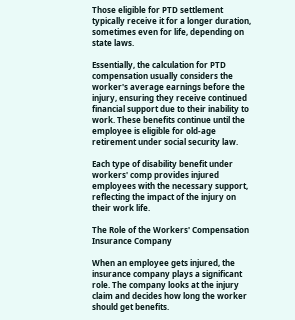Those eligible for PTD settlement typically receive it for a longer duration, sometimes even for life, depending on state laws.

Essentially, the calculation for PTD compensation usually considers the worker's average earnings before the injury, ensuring they receive continued financial support due to their inability to work. These benefits continue until the employee is eligible for old-age retirement under social security law.

Each type of disability benefit under workers' comp provides injured employees with the necessary support, reflecting the impact of the injury on their work life.

The Role of the Workers' Compensation Insurance Company

When an employee gets injured, the insurance company plays a significant role. The company looks at the injury claim and decides how long the worker should get benefits.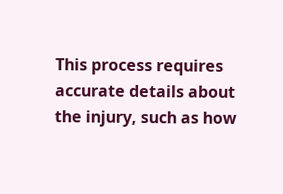This process requires accurate details about the injury, such as how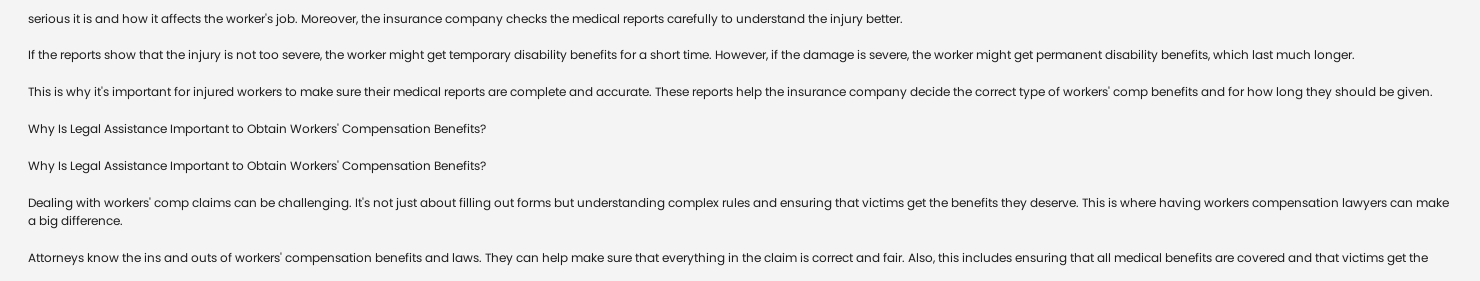serious it is and how it affects the worker's job. Moreover, the insurance company checks the medical reports carefully to understand the injury better.

If the reports show that the injury is not too severe, the worker might get temporary disability benefits for a short time. However, if the damage is severe, the worker might get permanent disability benefits, which last much longer.

This is why it's important for injured workers to make sure their medical reports are complete and accurate. These reports help the insurance company decide the correct type of workers' comp benefits and for how long they should be given.

Why Is Legal Assistance Important to Obtain Workers' Compensation Benefits?

Why Is Legal Assistance Important to Obtain Workers' Compensation Benefits?

Dealing with workers' comp claims can be challenging. It's not just about filling out forms but understanding complex rules and ensuring that victims get the benefits they deserve. This is where having workers compensation lawyers can make a big difference.

Attorneys know the ins and outs of workers' compensation benefits and laws. They can help make sure that everything in the claim is correct and fair. Also, this includes ensuring that all medical benefits are covered and that victims get the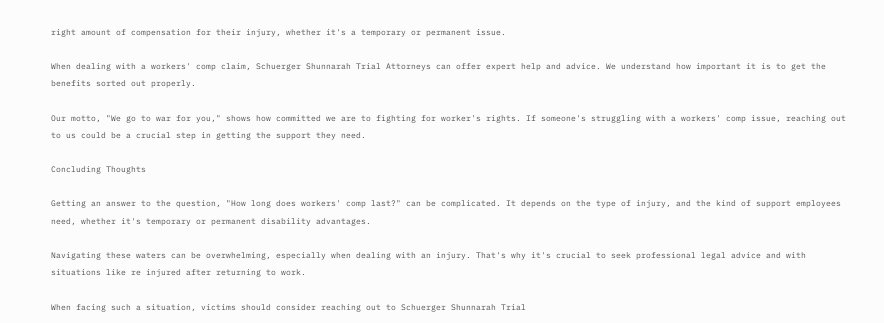right amount of compensation for their injury, whether it's a temporary or permanent issue.

When dealing with a workers' comp claim, Schuerger Shunnarah Trial Attorneys can offer expert help and advice. We understand how important it is to get the benefits sorted out properly.

Our motto, "We go to war for you," shows how committed we are to fighting for worker's rights. If someone's struggling with a workers' comp issue, reaching out to us could be a crucial step in getting the support they need.

Concluding Thoughts

Getting an answer to the question, "How long does workers' comp last?" can be complicated. It depends on the type of injury, and the kind of support employees need, whether it's temporary or permanent disability advantages.

Navigating these waters can be overwhelming, especially when dealing with an injury. That's why it's crucial to seek professional legal advice and with situations like re injured after returning to work.

When facing such a situation, victims should consider reaching out to Schuerger Shunnarah Trial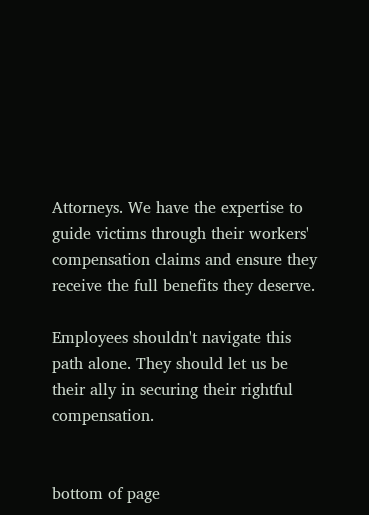Attorneys. We have the expertise to guide victims through their workers' compensation claims and ensure they receive the full benefits they deserve.

Employees shouldn't navigate this path alone. They should let us be their ally in securing their rightful compensation.


bottom of page